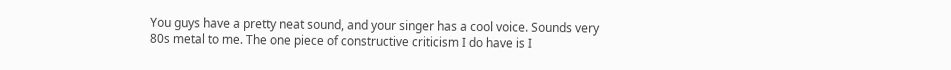You guys have a pretty neat sound, and your singer has a cool voice. Sounds very 80s metal to me. The one piece of constructive criticism I do have is I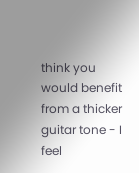think you would benefit from a thicker guitar tone - I feel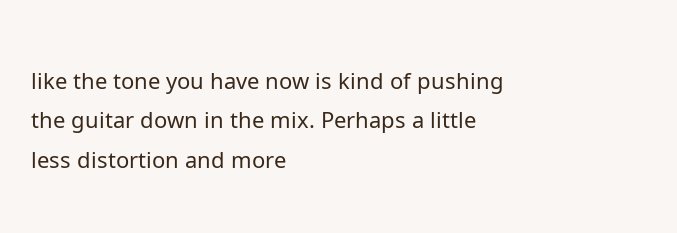like the tone you have now is kind of pushing the guitar down in the mix. Perhaps a little less distortion and more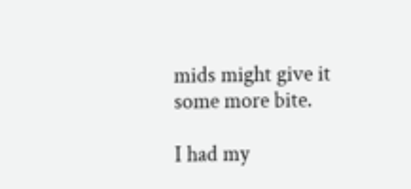mids might give it some more bite.

I had my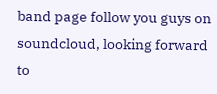band page follow you guys on soundcloud, looking forward to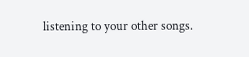listening to your other songs.